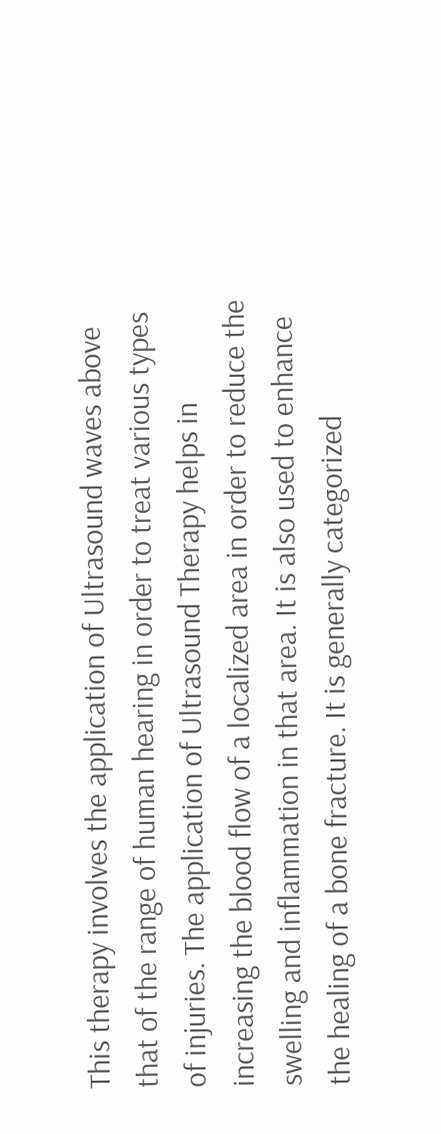This therapy involves the application of Ultrasound waves above that of the range of human hearing in order to treat various types of injuries. The application of Ultrasound Therapy helps in increasing the blood flow of a localized area in order to reduce the swelling and inflammation in that area. It is also used to enhance the healing of a bone fracture. It is generally categorized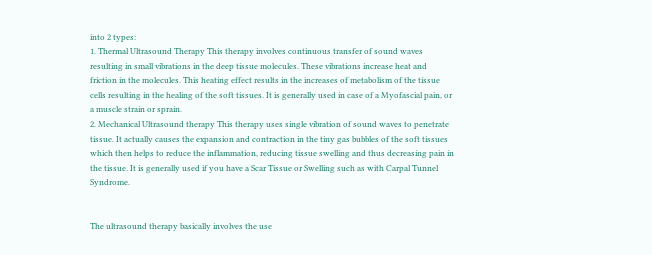into 2 types:
1. Thermal Ultrasound Therapy This therapy involves continuous transfer of sound waves resulting in small vibrations in the deep tissue molecules. These vibrations increase heat and friction in the molecules. This heating effect results in the increases of metabolism of the tissue cells resulting in the healing of the soft tissues. It is generally used in case of a Myofascial pain, or a muscle strain or sprain.
2. Mechanical Ultrasound therapy This therapy uses single vibration of sound waves to penetrate tissue. It actually causes the expansion and contraction in the tiny gas bubbles of the soft tissues which then helps to reduce the inflammation, reducing tissue swelling and thus decreasing pain in the tissue. It is generally used if you have a Scar Tissue or Swelling such as with Carpal Tunnel Syndrome.


The ultrasound therapy basically involves the use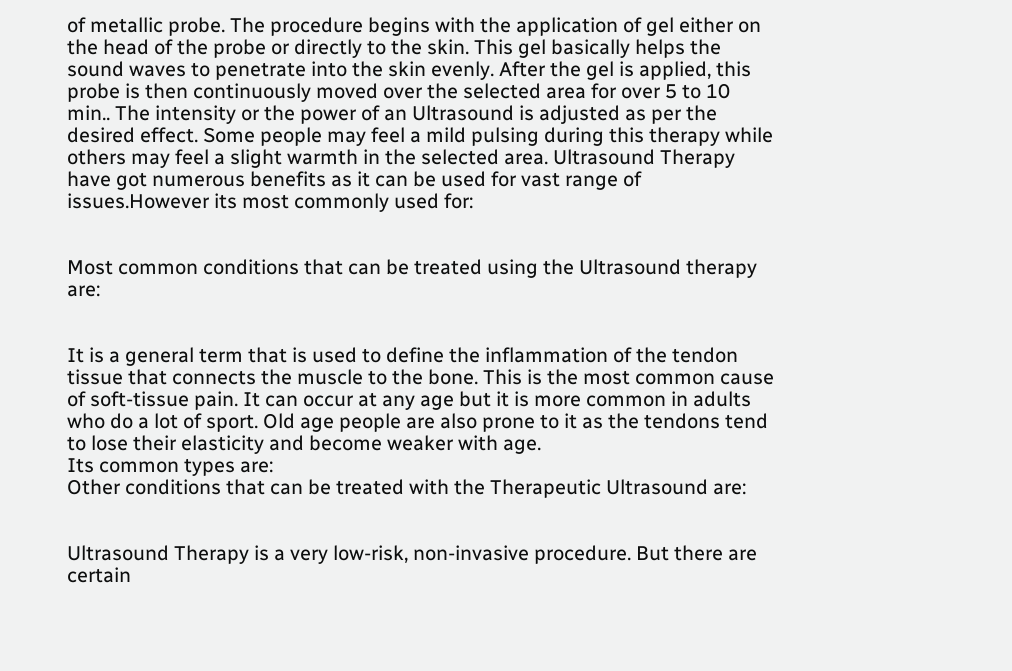of metallic probe. The procedure begins with the application of gel either on the head of the probe or directly to the skin. This gel basically helps the sound waves to penetrate into the skin evenly. After the gel is applied, this probe is then continuously moved over the selected area for over 5 to 10 min.. The intensity or the power of an Ultrasound is adjusted as per the desired effect. Some people may feel a mild pulsing during this therapy while others may feel a slight warmth in the selected area. Ultrasound Therapy have got numerous benefits as it can be used for vast range of issues.However its most commonly used for:


Most common conditions that can be treated using the Ultrasound therapy are:


It is a general term that is used to define the inflammation of the tendon tissue that connects the muscle to the bone. This is the most common cause of soft-tissue pain. It can occur at any age but it is more common in adults who do a lot of sport. Old age people are also prone to it as the tendons tend to lose their elasticity and become weaker with age.
Its common types are:
Other conditions that can be treated with the Therapeutic Ultrasound are:


Ultrasound Therapy is a very low-risk, non-invasive procedure. But there are certain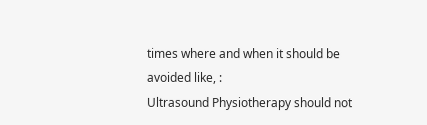times where and when it should be avoided like, :
Ultrasound Physiotherapy should not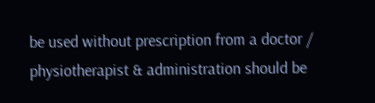be used without prescription from a doctor / physiotherapist & administration should be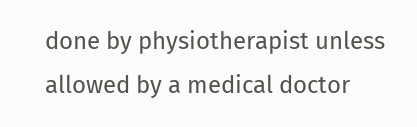done by physiotherapist unless allowed by a medical doctor